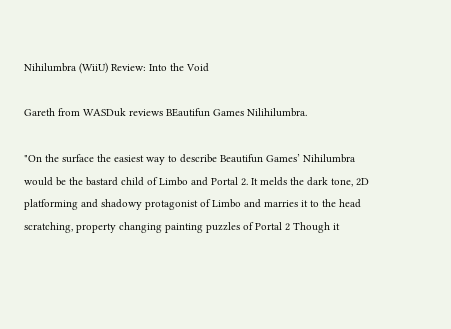Nihilumbra (WiiU) Review: Into the Void

Gareth from WASDuk reviews BEautifun Games Nilihilumbra.

"On the surface the easiest way to describe Beautifun Games’ Nihilumbra would be the bastard child of Limbo and Portal 2. It melds the dark tone, 2D platforming and shadowy protagonist of Limbo and marries it to the head scratching, property changing painting puzzles of Portal 2 Though it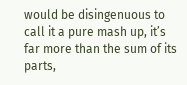would be disingenuous to call it a pure mash up, it’s far more than the sum of its parts,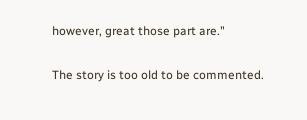however, great those part are."

The story is too old to be commented.